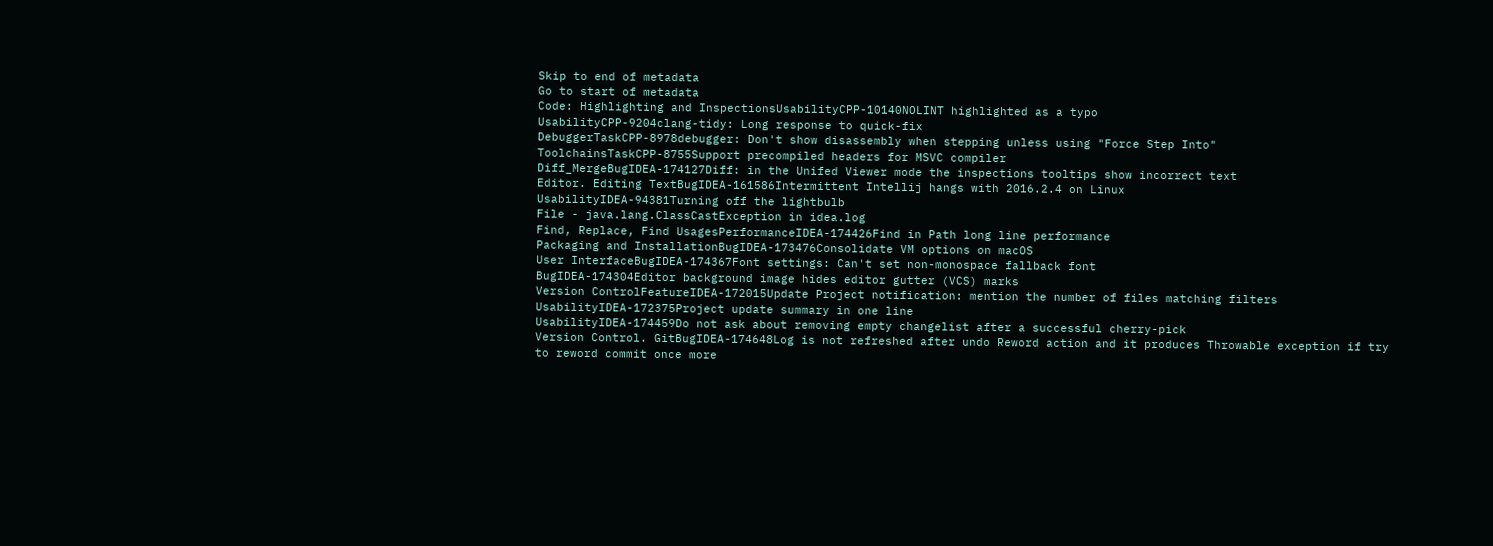Skip to end of metadata
Go to start of metadata
Code: Highlighting and InspectionsUsabilityCPP-10140NOLINT highlighted as a typo
UsabilityCPP-9204clang-tidy: Long response to quick-fix
DebuggerTaskCPP-8978debugger: Don't show disassembly when stepping unless using "Force Step Into"
ToolchainsTaskCPP-8755Support precompiled headers for MSVC compiler
Diff_MergeBugIDEA-174127Diff: in the Unifed Viewer mode the inspections tooltips show incorrect text
Editor. Editing TextBugIDEA-161586Intermittent Intellij hangs with 2016.2.4 on Linux
UsabilityIDEA-94381Turning off the lightbulb
File - java.lang.ClassCastException in idea.log
Find, Replace, Find UsagesPerformanceIDEA-174426Find in Path long line performance
Packaging and InstallationBugIDEA-173476Consolidate VM options on macOS
User InterfaceBugIDEA-174367Font settings: Can't set non-monospace fallback font
BugIDEA-174304Editor background image hides editor gutter (VCS) marks
Version ControlFeatureIDEA-172015Update Project notification: mention the number of files matching filters
UsabilityIDEA-172375Project update summary in one line
UsabilityIDEA-174459Do not ask about removing empty changelist after a successful cherry-pick
Version Control. GitBugIDEA-174648Log is not refreshed after undo Reword action and it produces Throwable exception if try to reword commit once more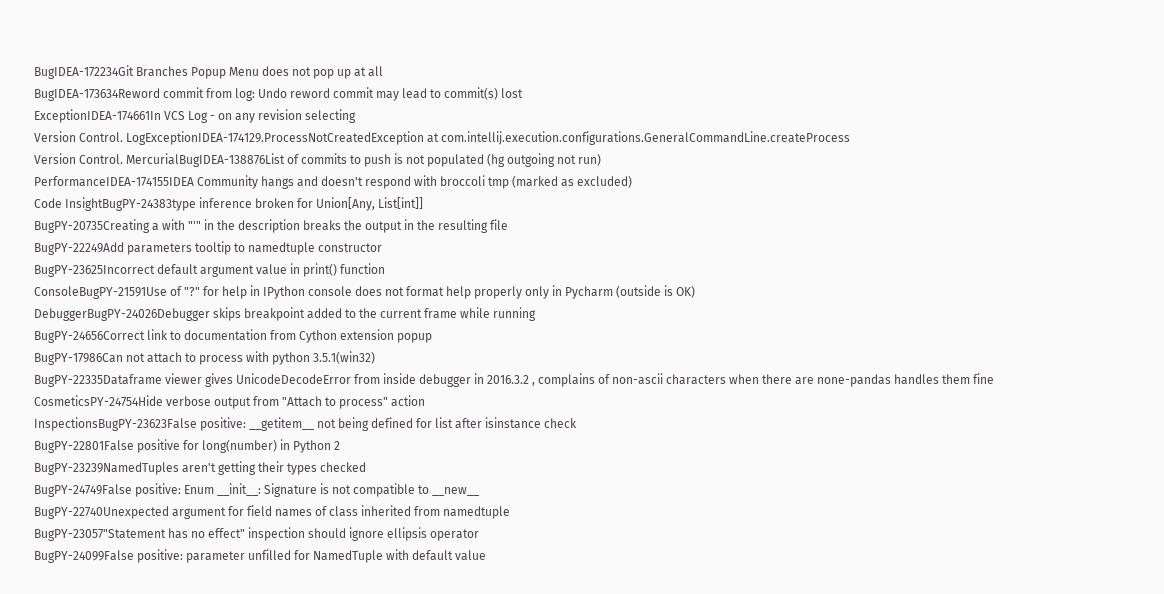BugIDEA-172234Git Branches Popup Menu does not pop up at all
BugIDEA-173634Reword commit from log: Undo reword commit may lead to commit(s) lost
ExceptionIDEA-174661In VCS Log - on any revision selecting
Version Control. LogExceptionIDEA-174129.ProcessNotCreatedException at com.intellij.execution.configurations.GeneralCommandLine.createProcess
Version Control. MercurialBugIDEA-138876List of commits to push is not populated (hg outgoing not run)
PerformanceIDEA-174155IDEA Community hangs and doesn't respond with broccoli tmp (marked as excluded)
Code InsightBugPY-24383type inference broken for Union[Any, List[int]]
BugPY-20735Creating a with "'" in the description breaks the output in the resulting file
BugPY-22249Add parameters tooltip to namedtuple constructor
BugPY-23625Incorrect default argument value in print() function
ConsoleBugPY-21591Use of "?" for help in IPython console does not format help properly only in Pycharm (outside is OK)
DebuggerBugPY-24026Debugger skips breakpoint added to the current frame while running
BugPY-24656Correct link to documentation from Cython extension popup
BugPY-17986Can not attach to process with python 3.5.1(win32)
BugPY-22335Dataframe viewer gives UnicodeDecodeError from inside debugger in 2016.3.2 , complains of non-ascii characters when there are none-pandas handles them fine
CosmeticsPY-24754Hide verbose output from "Attach to process" action
InspectionsBugPY-23623False positive: __getitem__ not being defined for list after isinstance check
BugPY-22801False positive for long(number) in Python 2
BugPY-23239NamedTuples aren't getting their types checked
BugPY-24749False positive: Enum __init__: Signature is not compatible to __new__
BugPY-22740Unexpected argument for field names of class inherited from namedtuple
BugPY-23057"Statement has no effect" inspection should ignore ellipsis operator
BugPY-24099False positive: parameter unfilled for NamedTuple with default value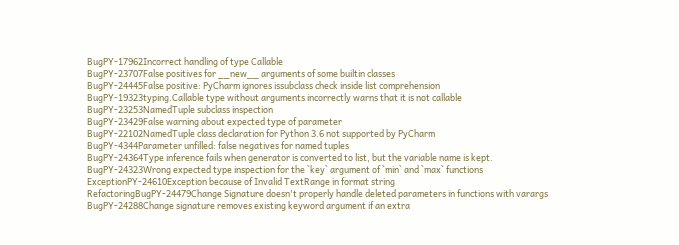BugPY-17962Incorrect handling of type Callable
BugPY-23707False positives for __new__ arguments of some builtin classes
BugPY-24445False positive: PyCharm ignores issubclass check inside list comprehension
BugPY-19323typing.Callable type without arguments incorrectly warns that it is not callable
BugPY-23253NamedTuple subclass inspection
BugPY-23429False warning about expected type of parameter
BugPY-22102NamedTuple class declaration for Python 3.6 not supported by PyCharm
BugPY-4344Parameter unfilled: false negatives for named tuples
BugPY-24364Type inference fails when generator is converted to list, but the variable name is kept.
BugPY-24323Wrong expected type inspection for the `key` argument of `min` and `max` functions
ExceptionPY-24610Exception because of Invalid TextRange in format string
RefactoringBugPY-24479Change Signature doesn't properly handle deleted parameters in functions with varargs
BugPY-24288Change signature removes existing keyword argument if an extra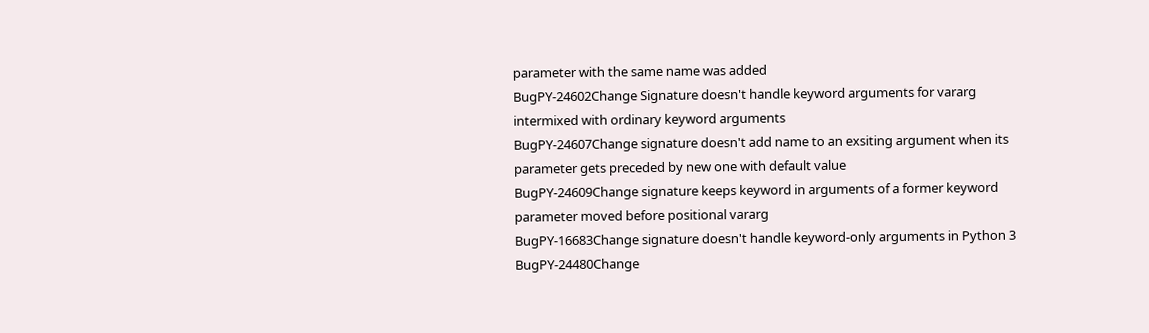parameter with the same name was added
BugPY-24602Change Signature doesn't handle keyword arguments for vararg intermixed with ordinary keyword arguments
BugPY-24607Change signature doesn't add name to an exsiting argument when its parameter gets preceded by new one with default value
BugPY-24609Change signature keeps keyword in arguments of a former keyword parameter moved before positional vararg
BugPY-16683Change signature doesn't handle keyword-only arguments in Python 3
BugPY-24480Change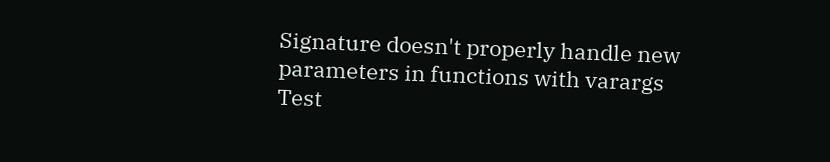Signature doesn't properly handle new parameters in functions with varargs
Test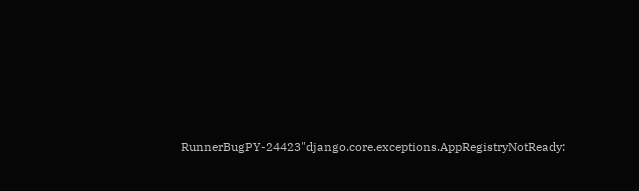RunnerBugPY-24423"django.core.exceptions.AppRegistryNotReady: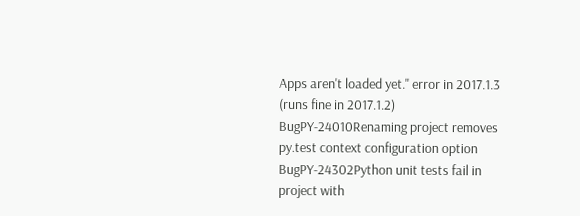Apps aren't loaded yet." error in 2017.1.3 (runs fine in 2017.1.2)
BugPY-24010Renaming project removes py.test context configuration option
BugPY-24302Python unit tests fail in project with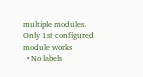multiple modules. Only 1st configured module works
  • No labels